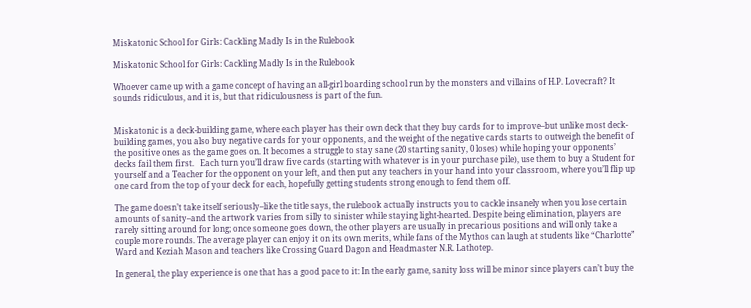Miskatonic School for Girls: Cackling Madly Is in the Rulebook

Miskatonic School for Girls: Cackling Madly Is in the Rulebook

Whoever came up with a game concept of having an all-girl boarding school run by the monsters and villains of H.P. Lovecraft? It sounds ridiculous, and it is, but that ridiculousness is part of the fun.


Miskatonic is a deck-building game, where each player has their own deck that they buy cards for to improve–but unlike most deck-building games, you also buy negative cards for your opponents, and the weight of the negative cards starts to outweigh the benefit of the positive ones as the game goes on. It becomes a struggle to stay sane (20 starting sanity, 0 loses) while hoping your opponents’ decks fail them first.   Each turn you’ll draw five cards (starting with whatever is in your purchase pile), use them to buy a Student for yourself and a Teacher for the opponent on your left, and then put any teachers in your hand into your classroom, where you’ll flip up one card from the top of your deck for each, hopefully getting students strong enough to fend them off.

The game doesn’t take itself seriously–like the title says, the rulebook actually instructs you to cackle insanely when you lose certain amounts of sanity–and the artwork varies from silly to sinister while staying light-hearted. Despite being elimination, players are rarely sitting around for long; once someone goes down, the other players are usually in precarious positions and will only take a couple more rounds. The average player can enjoy it on its own merits, while fans of the Mythos can laugh at students like “Charlotte” Ward and Keziah Mason and teachers like Crossing Guard Dagon and Headmaster N.R. Lathotep.

In general, the play experience is one that has a good pace to it: In the early game, sanity loss will be minor since players can’t buy the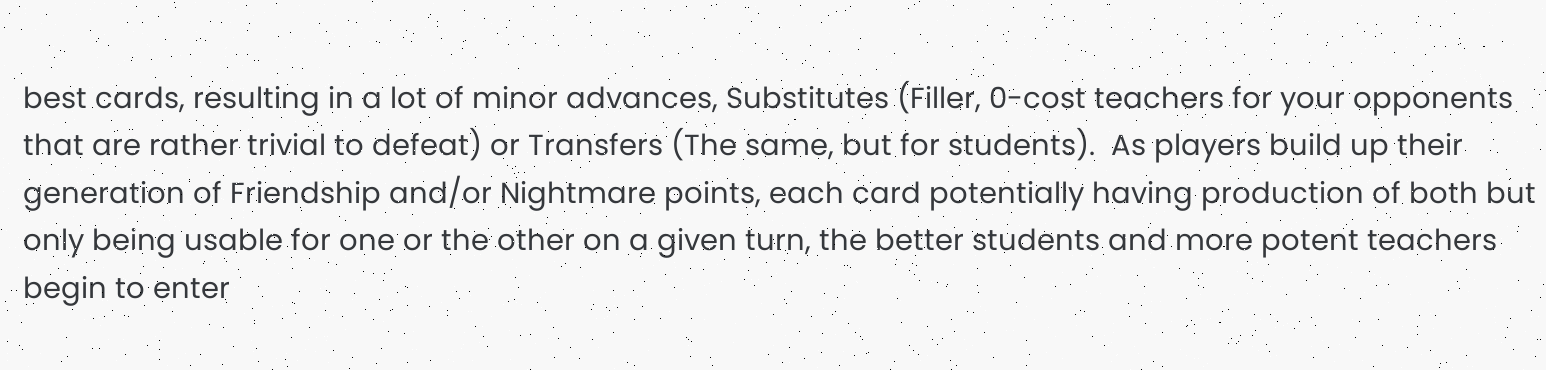best cards, resulting in a lot of minor advances, Substitutes (Filler, 0-cost teachers for your opponents that are rather trivial to defeat) or Transfers (The same, but for students).  As players build up their generation of Friendship and/or Nightmare points, each card potentially having production of both but only being usable for one or the other on a given turn, the better students and more potent teachers begin to enter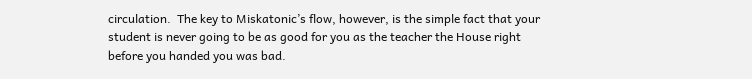circulation.  The key to Miskatonic’s flow, however, is the simple fact that your student is never going to be as good for you as the teacher the House right before you handed you was bad.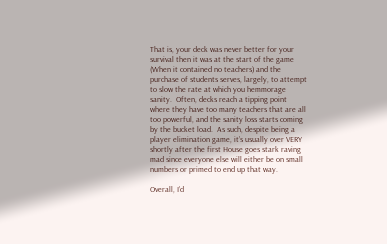That is, your deck was never better for your survival then it was at the start of the game (When it contained no teachers) and the purchase of students serves, largely, to attempt to slow the rate at which you hemmorage sanity.  Often, decks reach a tipping point where they have too many teachers that are all too powerful, and the sanity loss starts coming by the bucket load.  As such, despite being a player elimination game, it’s usually over VERY shortly after the first House goes stark raving mad since everyone else will either be on small numbers or primed to end up that way.

Overall, I’d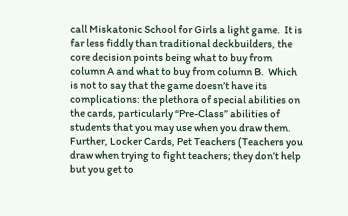call Miskatonic School for Girls a light game.  It is far less fiddly than traditional deckbuilders, the core decision points being what to buy from column A and what to buy from column B.  Which is not to say that the game doesn’t have its complications: the plethora of special abilities on the cards, particularly “Pre-Class” abilities of students that you may use when you draw them.  Further, Locker Cards, Pet Teachers (Teachers you draw when trying to fight teachers; they don’t help but you get to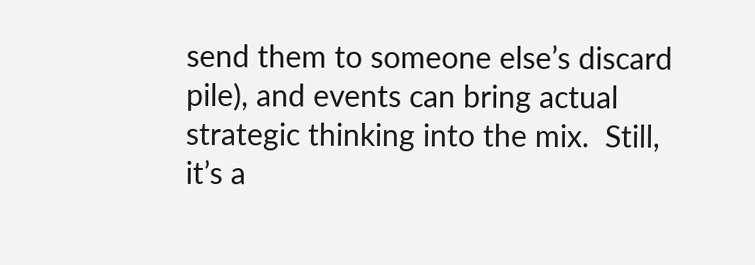send them to someone else’s discard pile), and events can bring actual strategic thinking into the mix.  Still, it’s a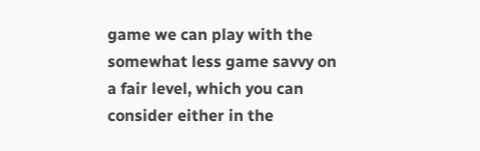game we can play with the somewhat less game savvy on a fair level, which you can consider either in the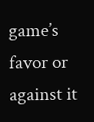game’s favor or against it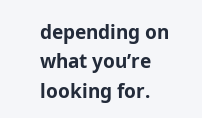depending on what you’re looking for.